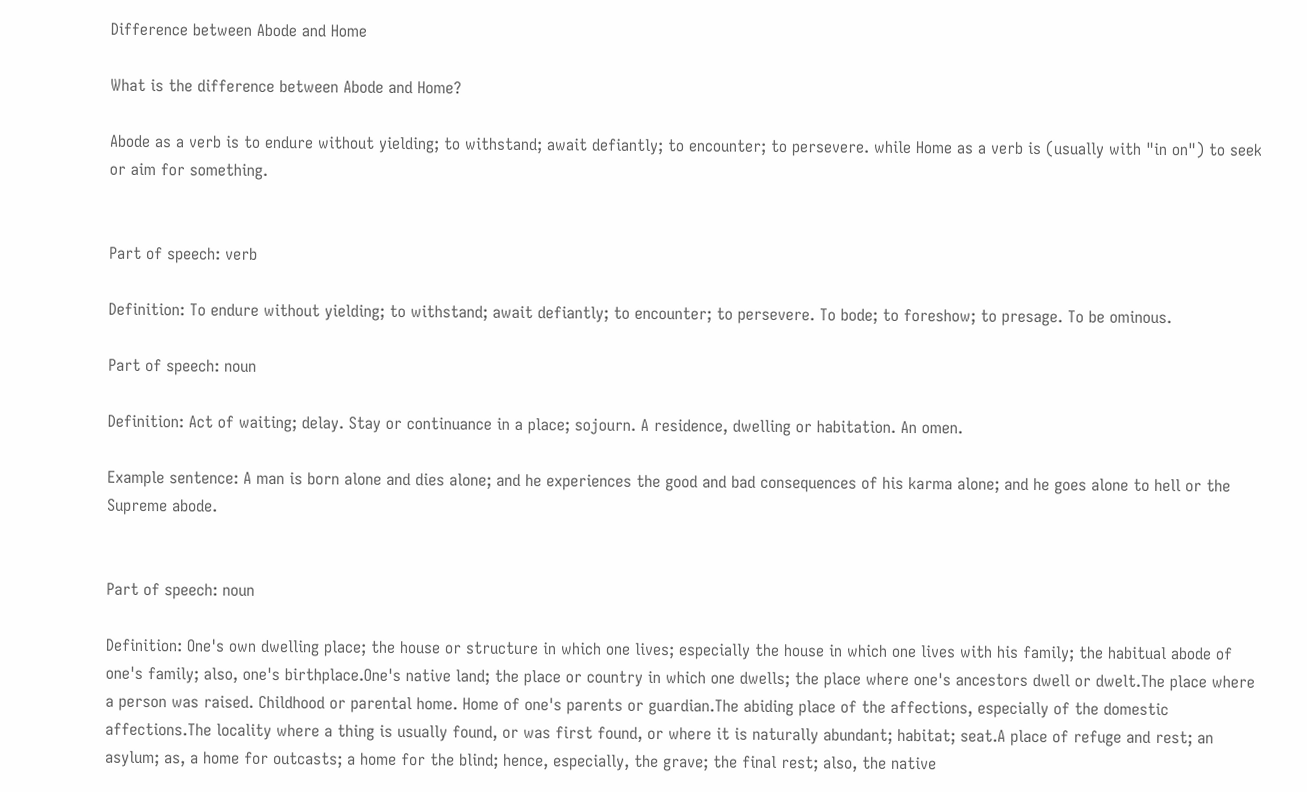Difference between Abode and Home

What is the difference between Abode and Home?

Abode as a verb is to endure without yielding; to withstand; await defiantly; to encounter; to persevere. while Home as a verb is (usually with "in on") to seek or aim for something.


Part of speech: verb

Definition: To endure without yielding; to withstand; await defiantly; to encounter; to persevere. To bode; to foreshow; to presage. To be ominous.

Part of speech: noun

Definition: Act of waiting; delay. Stay or continuance in a place; sojourn. A residence, dwelling or habitation. An omen.

Example sentence: A man is born alone and dies alone; and he experiences the good and bad consequences of his karma alone; and he goes alone to hell or the Supreme abode.


Part of speech: noun

Definition: One's own dwelling place; the house or structure in which one lives; especially the house in which one lives with his family; the habitual abode of one's family; also, one's birthplace.One's native land; the place or country in which one dwells; the place where one's ancestors dwell or dwelt.The place where a person was raised. Childhood or parental home. Home of one's parents or guardian.The abiding place of the affections, especially of the domestic affections.The locality where a thing is usually found, or was first found, or where it is naturally abundant; habitat; seat.A place of refuge and rest; an asylum; as, a home for outcasts; a home for the blind; hence, especially, the grave; the final rest; also, the native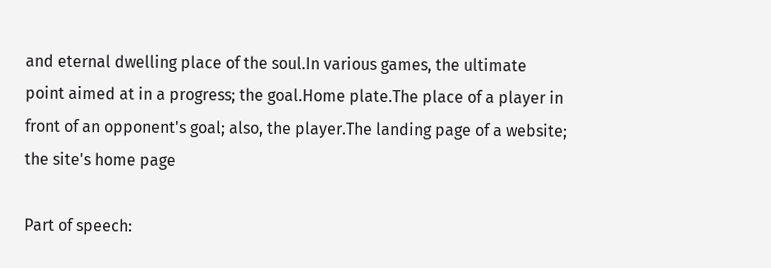and eternal dwelling place of the soul.In various games, the ultimate point aimed at in a progress; the goal.Home plate.The place of a player in front of an opponent's goal; also, the player.The landing page of a website; the site's home page

Part of speech: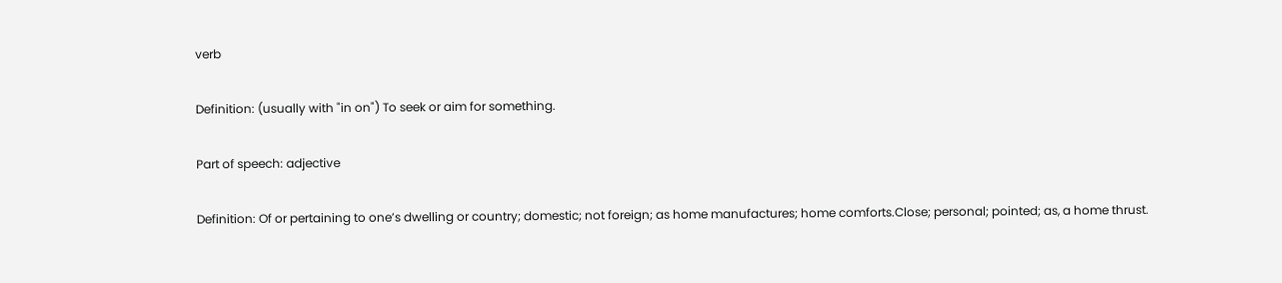verb

Definition: (usually with "in on") To seek or aim for something.

Part of speech: adjective

Definition: Of or pertaining to one’s dwelling or country; domestic; not foreign; as home manufactures; home comforts.Close; personal; pointed; as, a home thrust.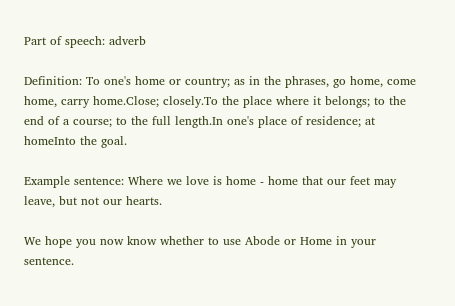Part of speech: adverb

Definition: To one's home or country; as in the phrases, go home, come home, carry home.Close; closely.To the place where it belongs; to the end of a course; to the full length.In one's place of residence; at homeInto the goal.

Example sentence: Where we love is home - home that our feet may leave, but not our hearts.

We hope you now know whether to use Abode or Home in your sentence.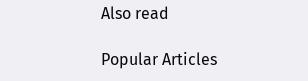Also read

Popular Articles